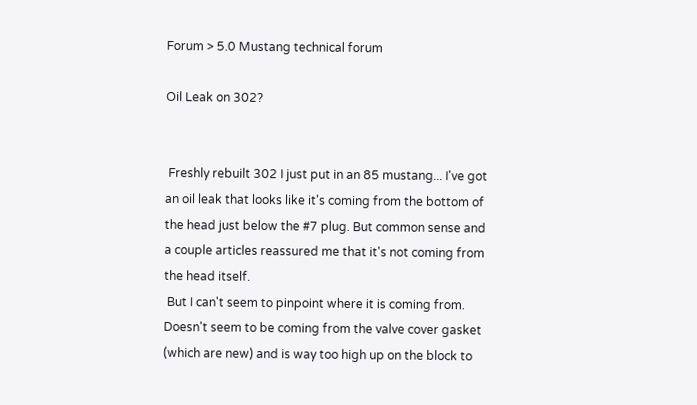Forum > 5.0 Mustang technical forum

Oil Leak on 302?


 Freshly rebuilt 302 I just put in an 85 mustang... I've got an oil leak that looks like it's coming from the bottom of the head just below the #7 plug. But common sense and a couple articles reassured me that it's not coming from the head itself.
 But I can't seem to pinpoint where it is coming from. Doesn't seem to be coming from the valve cover gasket (which are new) and is way too high up on the block to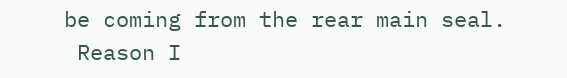be coming from the rear main seal.
 Reason I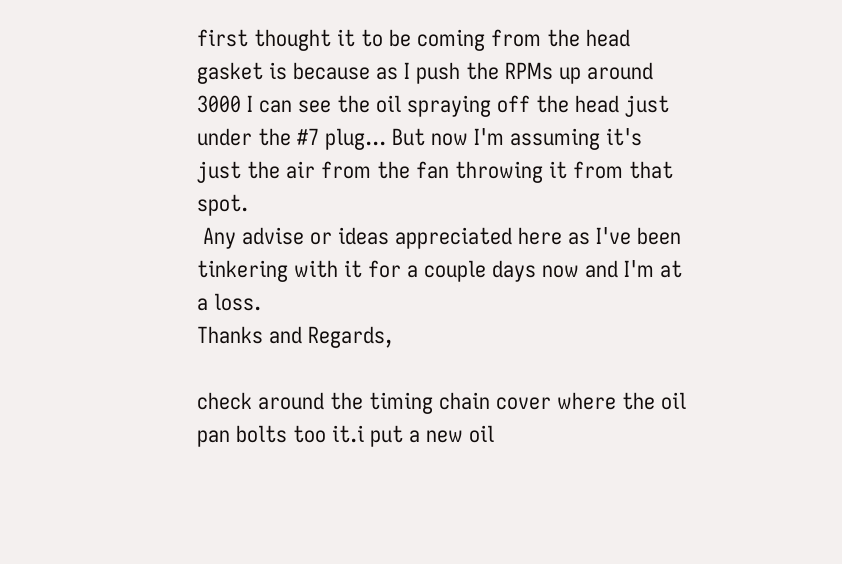first thought it to be coming from the head gasket is because as I push the RPMs up around 3000 I can see the oil spraying off the head just under the #7 plug... But now I'm assuming it's just the air from the fan throwing it from that spot.
 Any advise or ideas appreciated here as I've been tinkering with it for a couple days now and I'm at a loss.
Thanks and Regards,

check around the timing chain cover where the oil pan bolts too it.i put a new oil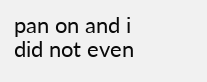pan on and i did not even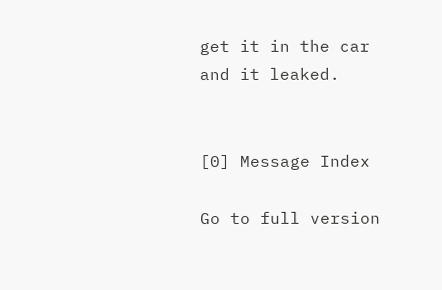get it in the car and it leaked.


[0] Message Index

Go to full version